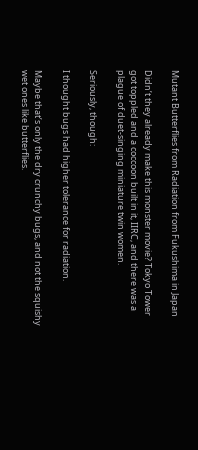Mutant Butterflies from Radiation from Fukushima in Japan

Didn’t they already make this monster movie? Tokyo Tower got toppled and a coccoon built in it, IIRC, and there was a plague of duet-singing miniature twin women.

Seriously, though:

I thought bugs had higher tolerance for radiation.

Maybe that’s only the dry crunchy bugs, and not the squishy wet ones like butterflies.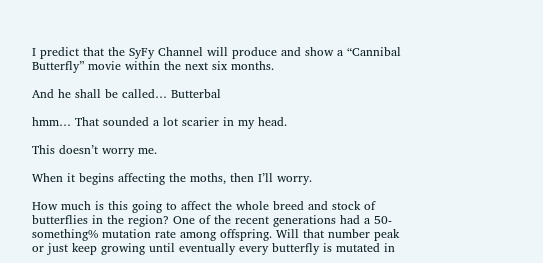I predict that the SyFy Channel will produce and show a “Cannibal Butterfly” movie within the next six months.

And he shall be called… Butterbal

hmm… That sounded a lot scarier in my head.

This doesn’t worry me.

When it begins affecting the moths, then I’ll worry.

How much is this going to affect the whole breed and stock of butterflies in the region? One of the recent generations had a 50-something% mutation rate among offspring. Will that number peak or just keep growing until eventually every butterfly is mutated in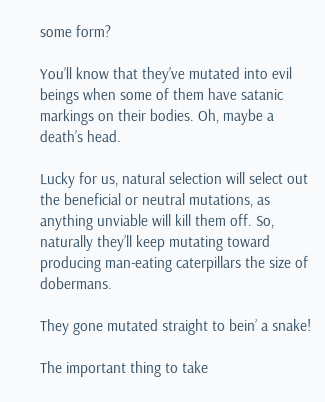some form?

You’ll know that they’ve mutated into evil beings when some of them have satanic markings on their bodies. Oh, maybe a death’s head.

Lucky for us, natural selection will select out the beneficial or neutral mutations, as anything unviable will kill them off. So, naturally they’ll keep mutating toward producing man-eating caterpillars the size of dobermans.

They gone mutated straight to bein’ a snake!

The important thing to take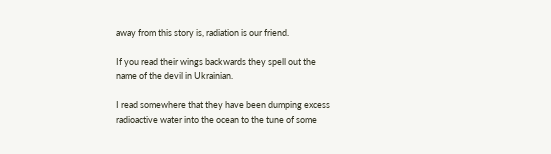away from this story is, radiation is our friend.

If you read their wings backwards they spell out the name of the devil in Ukrainian.

I read somewhere that they have been dumping excess radioactive water into the ocean to the tune of some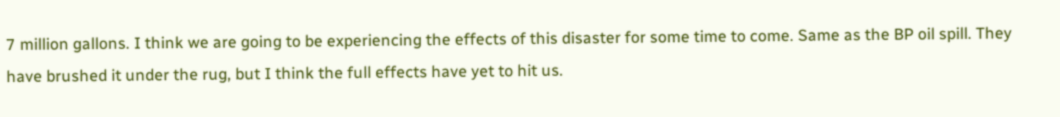7 million gallons. I think we are going to be experiencing the effects of this disaster for some time to come. Same as the BP oil spill. They have brushed it under the rug, but I think the full effects have yet to hit us.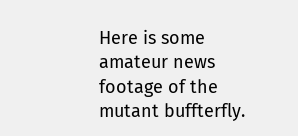Here is some amateur news footage of the mutant buffterfly.